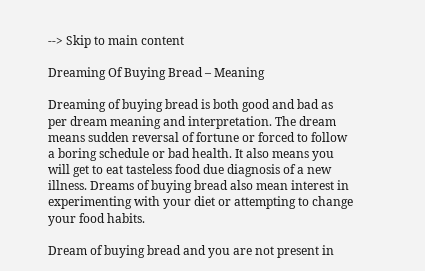--> Skip to main content

Dreaming Of Buying Bread – Meaning

Dreaming of buying bread is both good and bad as per dream meaning and interpretation. The dream means sudden reversal of fortune or forced to follow a boring schedule or bad health. It also means you will get to eat tasteless food due diagnosis of a new illness. Dreams of buying bread also mean interest in experimenting with your diet or attempting to change your food habits.

Dream of buying bread and you are not present in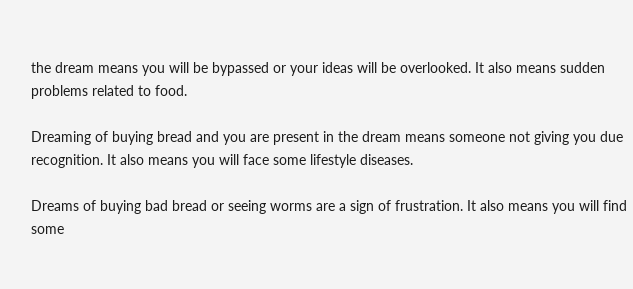the dream means you will be bypassed or your ideas will be overlooked. It also means sudden problems related to food.

Dreaming of buying bread and you are present in the dream means someone not giving you due recognition. It also means you will face some lifestyle diseases.

Dreams of buying bad bread or seeing worms are a sign of frustration. It also means you will find some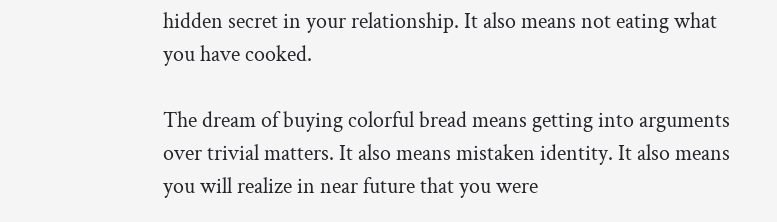hidden secret in your relationship. It also means not eating what you have cooked.

The dream of buying colorful bread means getting into arguments over trivial matters. It also means mistaken identity. It also means you will realize in near future that you were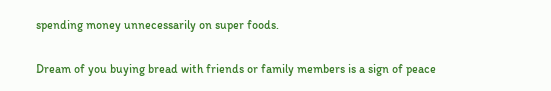spending money unnecessarily on super foods.

Dream of you buying bread with friends or family members is a sign of peace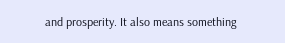and prosperity. It also means something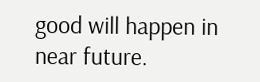good will happen in near future.